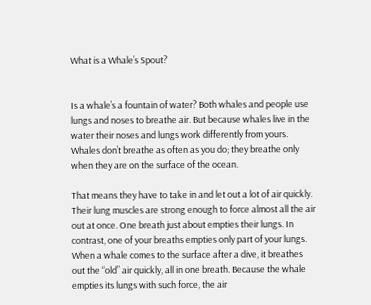What is a Whale’s Spout?


Is a whale’s a fountain of water? Both whales and people use lungs and noses to breathe air. But because whales live in the water their noses and lungs work differently from yours. Whales don’t breathe as often as you do; they breathe only when they are on the surface of the ocean.

That means they have to take in and let out a lot of air quickly. Their lung muscles are strong enough to force almost all the air out at once. One breath just about empties their lungs. In contrast, one of your breaths empties only part of your lungs. When a whale comes to the surface after a dive, it breathes out the “old” air quickly, all in one breath. Because the whale empties its lungs with such force, the air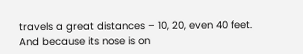travels a great distances – 10, 20, even 40 feet. And because its nose is on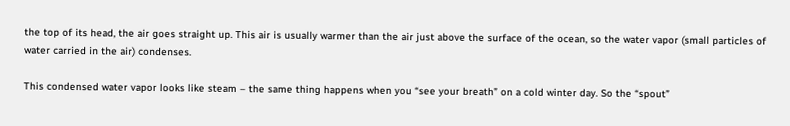the top of its head, the air goes straight up. This air is usually warmer than the air just above the surface of the ocean, so the water vapor (small particles of water carried in the air) condenses.

This condensed water vapor looks like steam – the same thing happens when you “see your breath” on a cold winter day. So the “spout”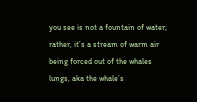you see is not a fountain of water; rather, it’s a stream of warm air being forced out of the whales lungs, aka the whale’s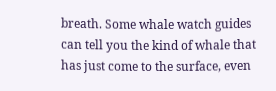breath. Some whale watch guides can tell you the kind of whale that has just come to the surface, even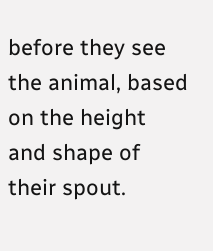before they see the animal, based on the height and shape of their spout.